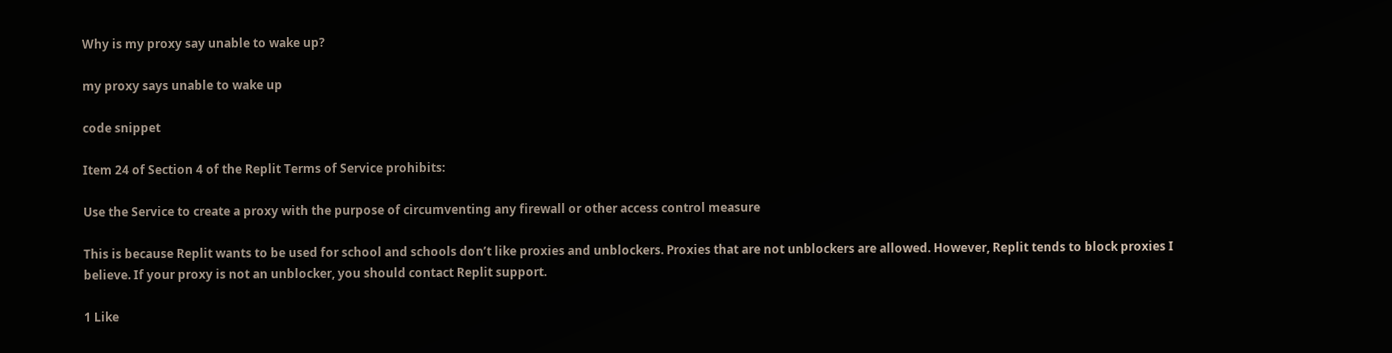Why is my proxy say unable to wake up?

my proxy says unable to wake up

code snippet

Item 24 of Section 4 of the Replit Terms of Service prohibits:

Use the Service to create a proxy with the purpose of circumventing any firewall or other access control measure

This is because Replit wants to be used for school and schools don’t like proxies and unblockers. Proxies that are not unblockers are allowed. However, Replit tends to block proxies I believe. If your proxy is not an unblocker, you should contact Replit support.

1 Like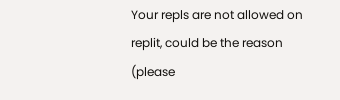Your repls are not allowed on replit, could be the reason (please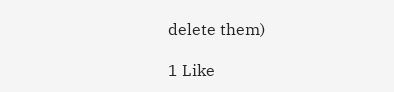delete them)

1 Like